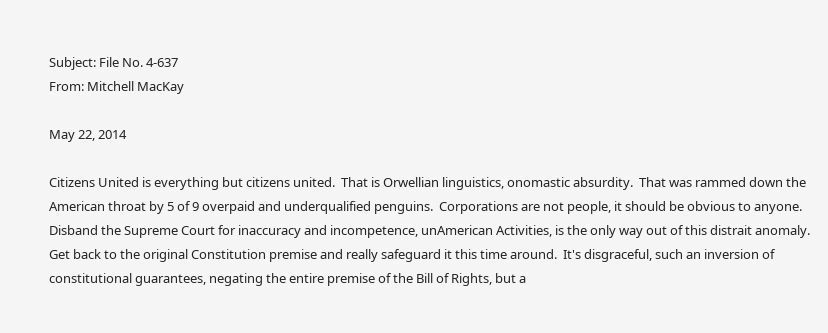Subject: File No. 4-637
From: Mitchell MacKay

May 22, 2014

Citizens United is everything but citizens united.  That is Orwellian linguistics, onomastic absurdity.  That was rammed down the American throat by 5 of 9 overpaid and underqualified penguins.  Corporations are not people, it should be obvious to anyone.  Disband the Supreme Court for inaccuracy and incompetence, unAmerican Activities, is the only way out of this distrait anomaly.  Get back to the original Constitution premise and really safeguard it this time around.  It's disgraceful, such an inversion of constitutional guarantees, negating the entire premise of the Bill of Rights, but a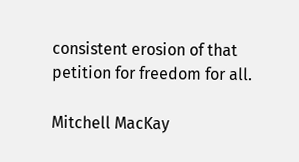consistent erosion of that petition for freedom for all.

Mitchell MacKay